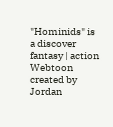"Hominids" is a discover fantasy | action Webtoon created by Jordan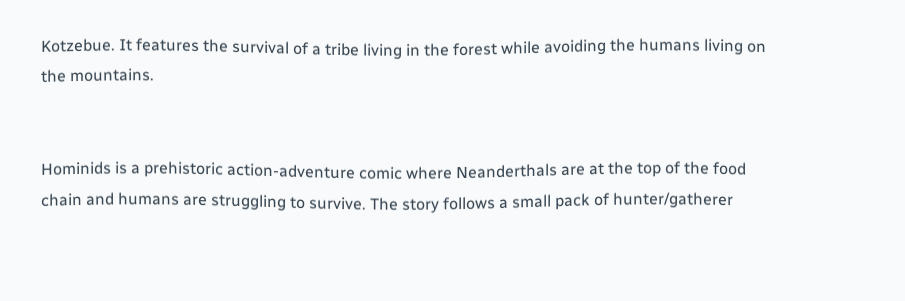Kotzebue. It features the survival of a tribe living in the forest while avoiding the humans living on the mountains.


Hominids is a prehistoric action-adventure comic where Neanderthals are at the top of the food chain and humans are struggling to survive. The story follows a small pack of hunter/gatherer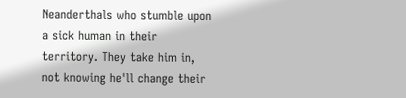Neanderthals who stumble upon a sick human in their territory. They take him in, not knowing he'll change their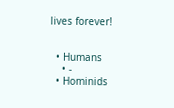lives forever!


  • Humans
    • -
  • Hominids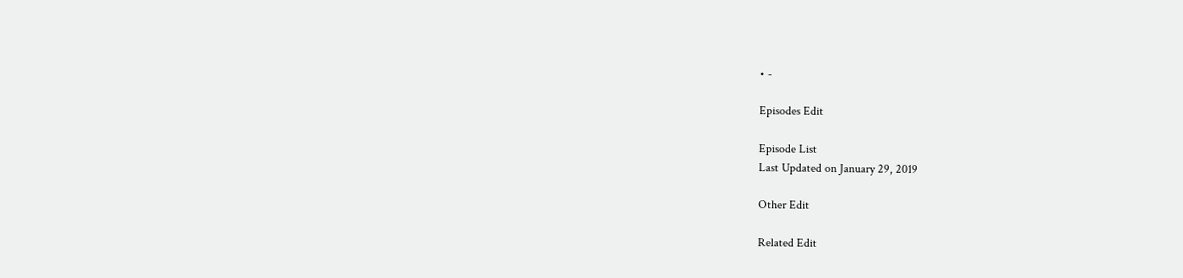• -

Episodes Edit

Episode List
Last Updated on January 29, 2019

Other Edit

Related Edit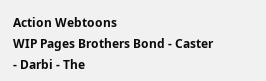Action Webtoons
WIP Pages Brothers Bond - Caster - Darbi - The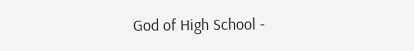God of High School -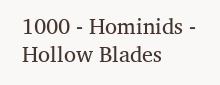1000 - Hominids - Hollow Blades